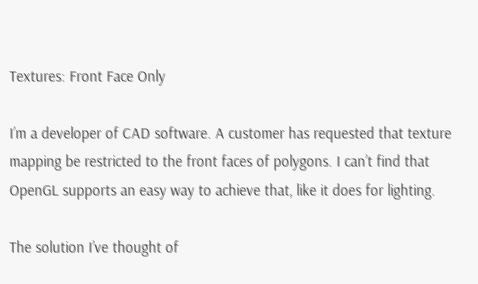Textures: Front Face Only

I’m a developer of CAD software. A customer has requested that texture mapping be restricted to the front faces of polygons. I can’t find that OpenGL supports an easy way to achieve that, like it does for lighting.

The solution I’ve thought of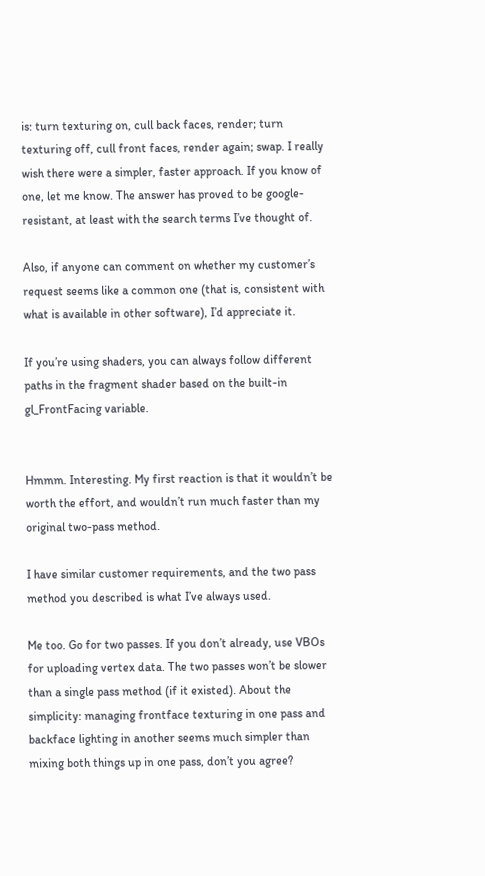is: turn texturing on, cull back faces, render; turn texturing off, cull front faces, render again; swap. I really wish there were a simpler, faster approach. If you know of one, let me know. The answer has proved to be google-resistant, at least with the search terms I’ve thought of.

Also, if anyone can comment on whether my customer’s request seems like a common one (that is, consistent with what is available in other software), I’d appreciate it.

If you’re using shaders, you can always follow different paths in the fragment shader based on the built-in gl_FrontFacing variable.


Hmmm. Interesting. My first reaction is that it wouldn’t be worth the effort, and wouldn’t run much faster than my original two-pass method.

I have similar customer requirements, and the two pass method you described is what I’ve always used.

Me too. Go for two passes. If you don’t already, use VBOs for uploading vertex data. The two passes won’t be slower than a single pass method (if it existed). About the simplicity: managing frontface texturing in one pass and backface lighting in another seems much simpler than mixing both things up in one pass, don’t you agree?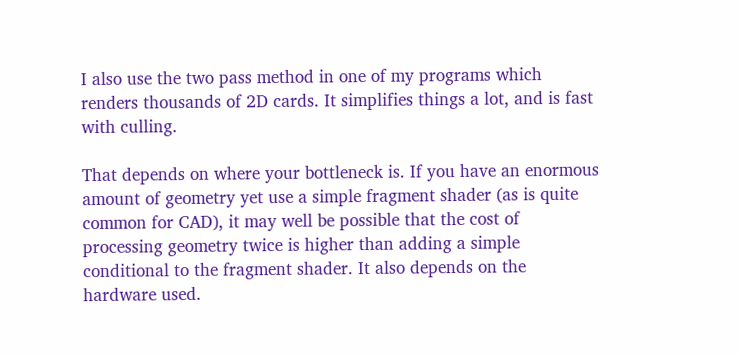I also use the two pass method in one of my programs which renders thousands of 2D cards. It simplifies things a lot, and is fast with culling.

That depends on where your bottleneck is. If you have an enormous amount of geometry yet use a simple fragment shader (as is quite common for CAD), it may well be possible that the cost of processing geometry twice is higher than adding a simple conditional to the fragment shader. It also depends on the hardware used.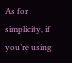As for simplicity, if you’re using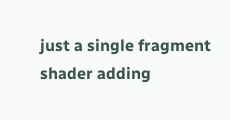just a single fragment shader adding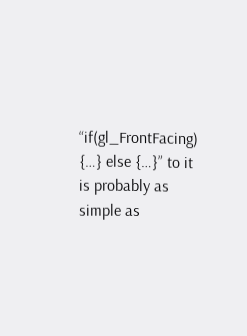“if(gl_FrontFacing) {…} else {…}” to it is probably as simple as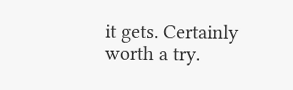it gets. Certainly worth a try.